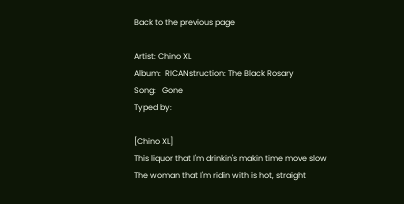Back to the previous page

Artist: Chino XL
Album:  RICANstruction: The Black Rosary
Song:   Gone
Typed by:

[Chino XL]
This liquor that I'm drinkin's makin time move slow
The woman that I'm ridin with is hot, straight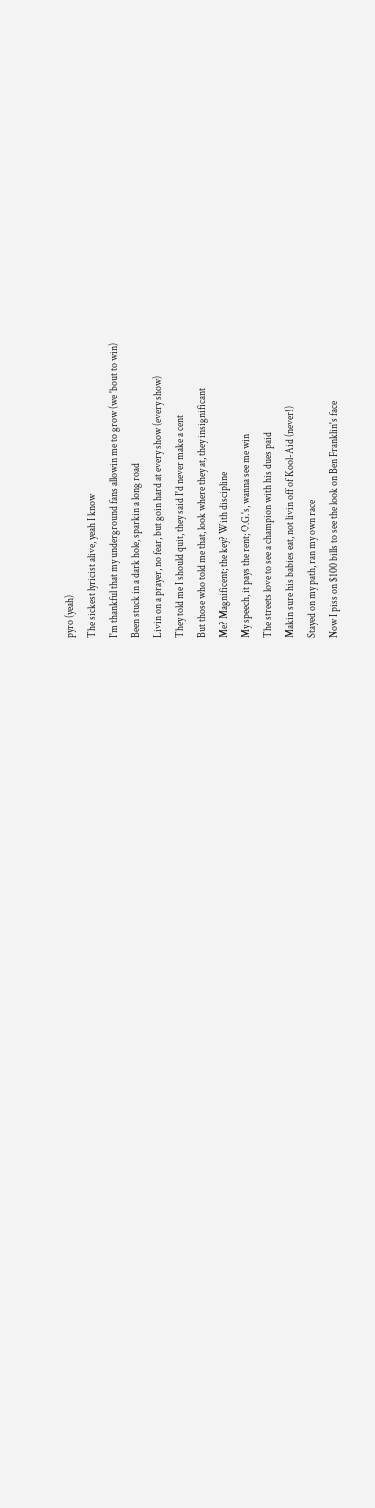pyro (yeah)
The sickest lyricist alive, yeah I know
I'm thankful that my underground fans allowin me to grow (we 'bout to win)
Been stuck in a dark hole, sparkin a long road
Livin on a prayer, no fear, but goin hard at every show (every show)
They told me I should quit, they said I'd never make a cent
But those who told me that, look where they at, they insignificant
Me? Magnificent; the key? With discipline
My speech, it pays the rent; O.G.'s, wanna see me win
The streets love to see a champion with his dues paid
Makin sure his babies eat, not livin off of Kool-Aid (never!)
Stayed on my path, ran my own race
Now I piss on $100 bills to see the look on Ben Franklin's face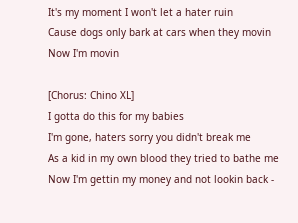It's my moment I won't let a hater ruin
Cause dogs only bark at cars when they movin
Now I'm movin

[Chorus: Chino XL]
I gotta do this for my babies
I'm gone, haters sorry you didn't break me
As a kid in my own blood they tried to bathe me
Now I'm gettin my money and not lookin back -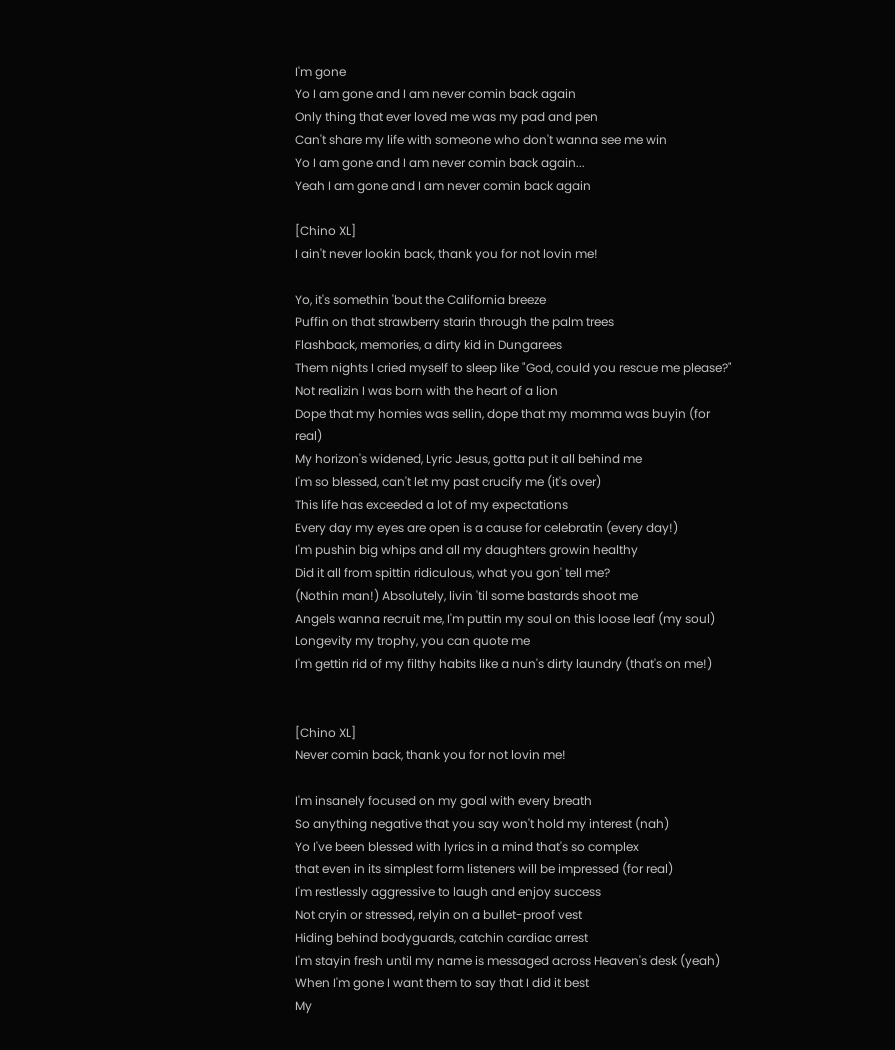I'm gone
Yo I am gone and I am never comin back again
Only thing that ever loved me was my pad and pen
Can't share my life with someone who don't wanna see me win
Yo I am gone and I am never comin back again...
Yeah I am gone and I am never comin back again

[Chino XL]
I ain't never lookin back, thank you for not lovin me!

Yo, it's somethin 'bout the California breeze
Puffin on that strawberry starin through the palm trees
Flashback, memories, a dirty kid in Dungarees
Them nights I cried myself to sleep like "God, could you rescue me please?"
Not realizin I was born with the heart of a lion
Dope that my homies was sellin, dope that my momma was buyin (for real)
My horizon's widened, Lyric Jesus, gotta put it all behind me
I'm so blessed, can't let my past crucify me (it's over)
This life has exceeded a lot of my expectations
Every day my eyes are open is a cause for celebratin (every day!)
I'm pushin big whips and all my daughters growin healthy
Did it all from spittin ridiculous, what you gon' tell me?
(Nothin man!) Absolutely, livin 'til some bastards shoot me
Angels wanna recruit me, I'm puttin my soul on this loose leaf (my soul)
Longevity my trophy, you can quote me
I'm gettin rid of my filthy habits like a nun's dirty laundry (that's on me!)


[Chino XL]
Never comin back, thank you for not lovin me!

I'm insanely focused on my goal with every breath
So anything negative that you say won't hold my interest (nah)
Yo I've been blessed with lyrics in a mind that's so complex
that even in its simplest form listeners will be impressed (for real)
I'm restlessly aggressive to laugh and enjoy success
Not cryin or stressed, relyin on a bullet-proof vest
Hiding behind bodyguards, catchin cardiac arrest
I'm stayin fresh until my name is messaged across Heaven's desk (yeah)
When I'm gone I want them to say that I did it best
My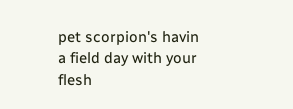pet scorpion's havin a field day with your flesh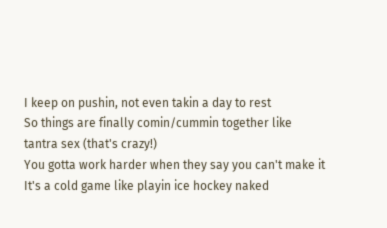I keep on pushin, not even takin a day to rest
So things are finally comin/cummin together like tantra sex (that's crazy!)
You gotta work harder when they say you can't make it
It's a cold game like playin ice hockey naked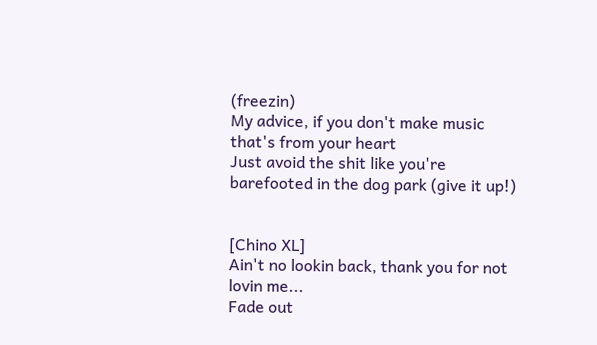(freezin)
My advice, if you don't make music that's from your heart
Just avoid the shit like you're barefooted in the dog park (give it up!)


[Chino XL]
Ain't no lookin back, thank you for not lovin me...
Fade out